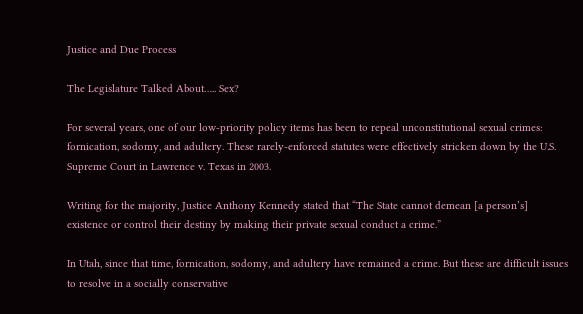Justice and Due Process

The Legislature Talked About….. Sex?

For several years, one of our low-priority policy items has been to repeal unconstitutional sexual crimes: fornication, sodomy, and adultery. These rarely-enforced statutes were effectively stricken down by the U.S. Supreme Court in Lawrence v. Texas in 2003.

Writing for the majority, Justice Anthony Kennedy stated that “The State cannot demean [a person’s] existence or control their destiny by making their private sexual conduct a crime.”

In Utah, since that time, fornication, sodomy, and adultery have remained a crime. But these are difficult issues to resolve in a socially conservative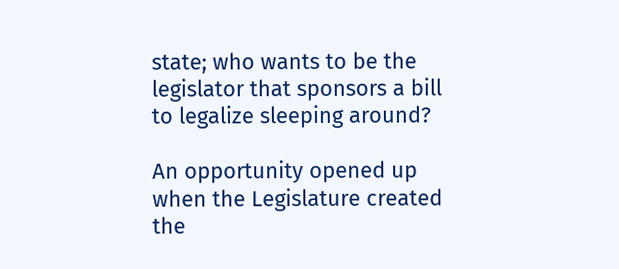state; who wants to be the legislator that sponsors a bill to legalize sleeping around?

An opportunity opened up when the Legislature created the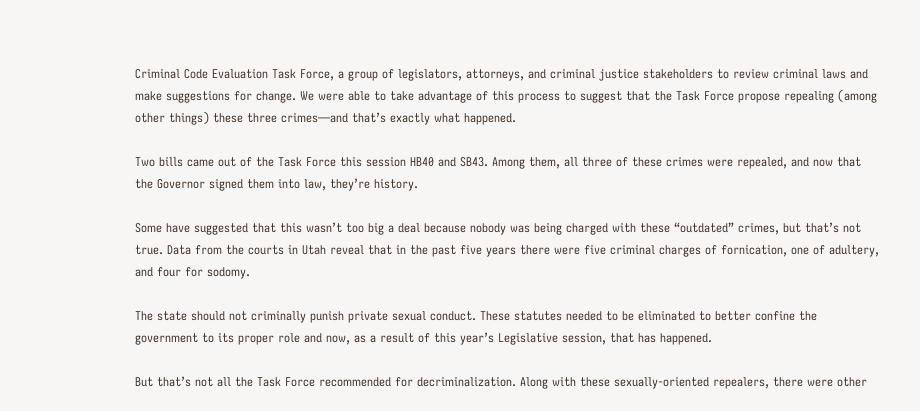Criminal Code Evaluation Task Force, a group of legislators, attorneys, and criminal justice stakeholders to review criminal laws and make suggestions for change. We were able to take advantage of this process to suggest that the Task Force propose repealing (among other things) these three crimes—and that’s exactly what happened.

Two bills came out of the Task Force this session HB40 and SB43. Among them, all three of these crimes were repealed, and now that the Governor signed them into law, they’re history.

Some have suggested that this wasn’t too big a deal because nobody was being charged with these “outdated” crimes, but that’s not true. Data from the courts in Utah reveal that in the past five years there were five criminal charges of fornication, one of adultery, and four for sodomy.

The state should not criminally punish private sexual conduct. These statutes needed to be eliminated to better confine the government to its proper role and now, as a result of this year’s Legislative session, that has happened.

But that’s not all the Task Force recommended for decriminalization. Along with these sexually-oriented repealers, there were other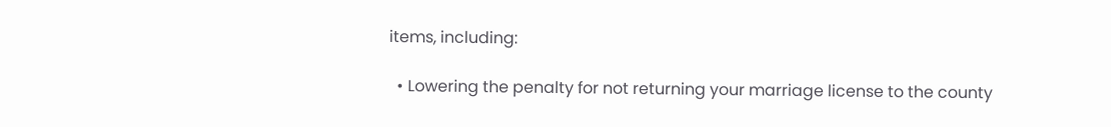items, including:

  • Lowering the penalty for not returning your marriage license to the county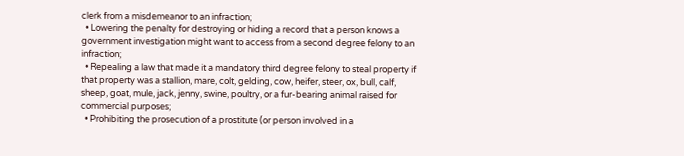clerk from a misdemeanor to an infraction;
  • Lowering the penalty for destroying or hiding a record that a person knows a government investigation might want to access from a second degree felony to an infraction;
  • Repealing a law that made it a mandatory third degree felony to steal property if that property was a stallion, mare, colt, gelding, cow, heifer, steer, ox, bull, calf, sheep, goat, mule, jack, jenny, swine, poultry, or a fur-bearing animal raised for commercial purposes;
  • Prohibiting the prosecution of a prostitute (or person involved in a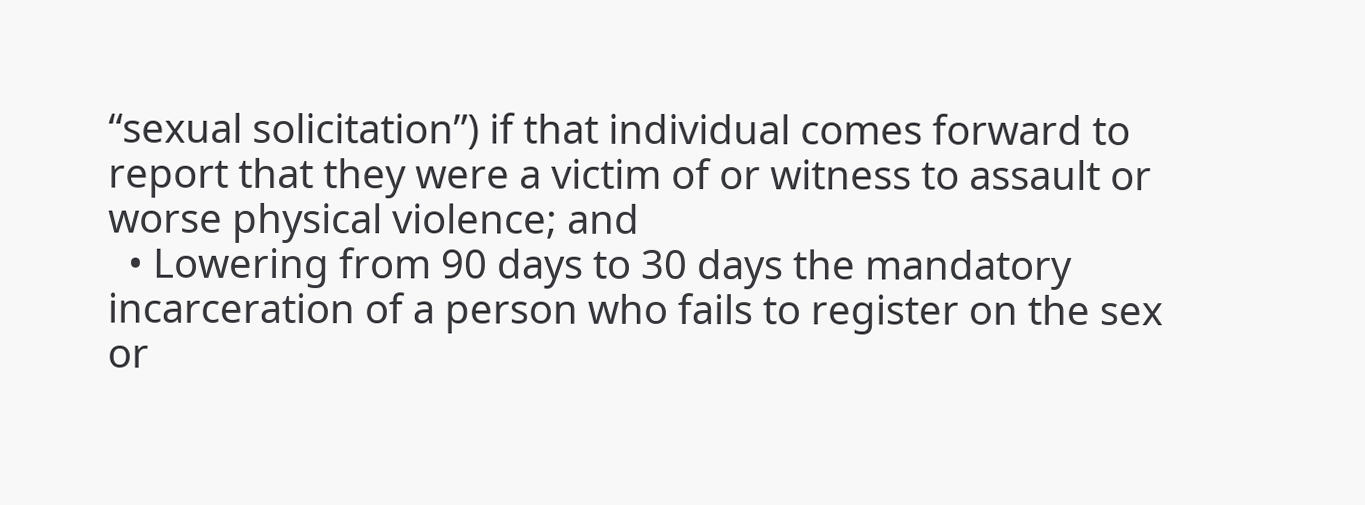“sexual solicitation”) if that individual comes forward to report that they were a victim of or witness to assault or worse physical violence; and
  • Lowering from 90 days to 30 days the mandatory incarceration of a person who fails to register on the sex or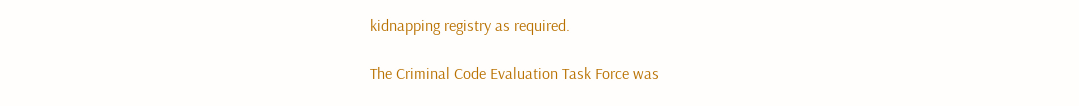kidnapping registry as required.

The Criminal Code Evaluation Task Force was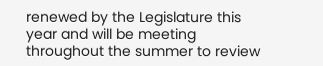renewed by the Legislature this year and will be meeting throughout the summer to review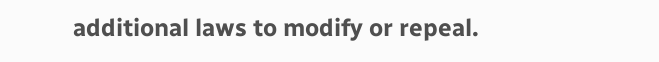additional laws to modify or repeal.